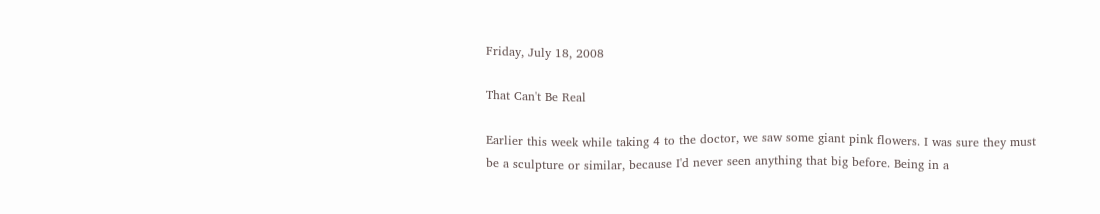Friday, July 18, 2008

That Can't Be Real

Earlier this week while taking 4 to the doctor, we saw some giant pink flowers. I was sure they must be a sculpture or similar, because I'd never seen anything that big before. Being in a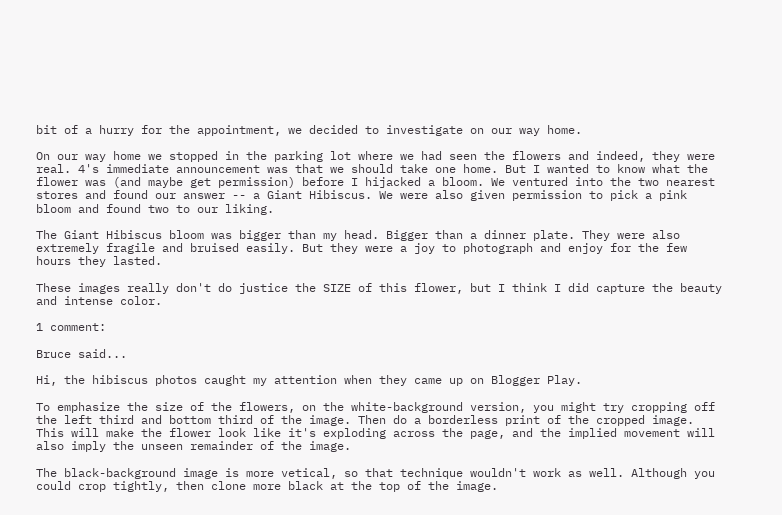bit of a hurry for the appointment, we decided to investigate on our way home.

On our way home we stopped in the parking lot where we had seen the flowers and indeed, they were real. 4's immediate announcement was that we should take one home. But I wanted to know what the flower was (and maybe get permission) before I hijacked a bloom. We ventured into the two nearest stores and found our answer -- a Giant Hibiscus. We were also given permission to pick a pink bloom and found two to our liking.

The Giant Hibiscus bloom was bigger than my head. Bigger than a dinner plate. They were also extremely fragile and bruised easily. But they were a joy to photograph and enjoy for the few hours they lasted.

These images really don't do justice the SIZE of this flower, but I think I did capture the beauty and intense color.

1 comment:

Bruce said...

Hi, the hibiscus photos caught my attention when they came up on Blogger Play.

To emphasize the size of the flowers, on the white-background version, you might try cropping off the left third and bottom third of the image. Then do a borderless print of the cropped image. This will make the flower look like it's exploding across the page, and the implied movement will also imply the unseen remainder of the image.

The black-background image is more vetical, so that technique wouldn't work as well. Although you could crop tightly, then clone more black at the top of the image.